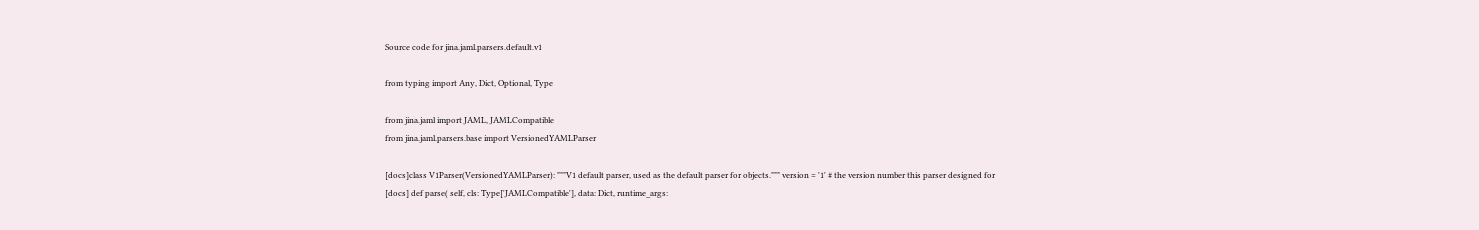Source code for jina.jaml.parsers.default.v1

from typing import Any, Dict, Optional, Type

from jina.jaml import JAML, JAMLCompatible
from jina.jaml.parsers.base import VersionedYAMLParser

[docs]class V1Parser(VersionedYAMLParser): """V1 default parser, used as the default parser for objects.""" version = '1' # the version number this parser designed for
[docs] def parse( self, cls: Type['JAMLCompatible'], data: Dict, runtime_args: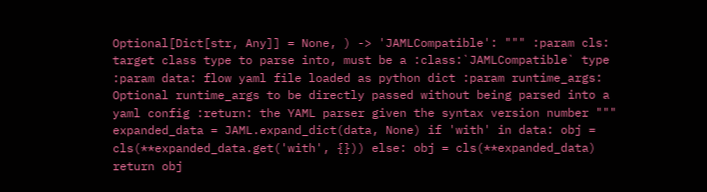Optional[Dict[str, Any]] = None, ) -> 'JAMLCompatible': """ :param cls: target class type to parse into, must be a :class:`JAMLCompatible` type :param data: flow yaml file loaded as python dict :param runtime_args: Optional runtime_args to be directly passed without being parsed into a yaml config :return: the YAML parser given the syntax version number """ expanded_data = JAML.expand_dict(data, None) if 'with' in data: obj = cls(**expanded_data.get('with', {})) else: obj = cls(**expanded_data) return obj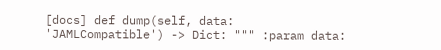[docs] def dump(self, data: 'JAMLCompatible') -> Dict: """ :param data: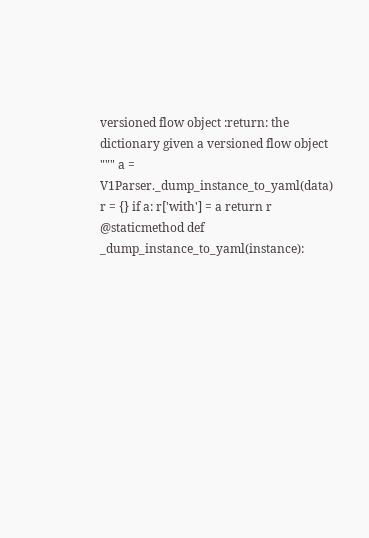versioned flow object :return: the dictionary given a versioned flow object """ a = V1Parser._dump_instance_to_yaml(data) r = {} if a: r['with'] = a return r
@staticmethod def _dump_instance_to_yaml(instance):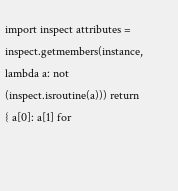import inspect attributes = inspect.getmembers(instance, lambda a: not (inspect.isroutine(a))) return { a[0]: a[1] for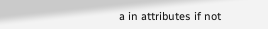a in attributes if not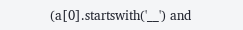(a[0].startswith('__') and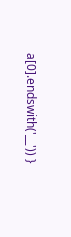a[0].endswith('__')) }